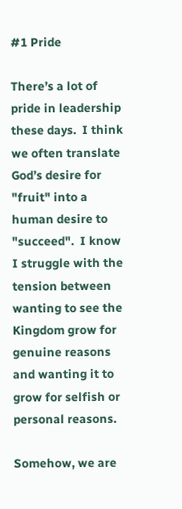#1 Pride

There’s a lot of pride in leadership these days.  I think we often translate God’s desire for "fruit" into a human desire to "succeed".  I know I struggle with the tension between wanting to see the Kingdom grow for genuine reasons and wanting it to grow for selfish or personal reasons.

Somehow, we are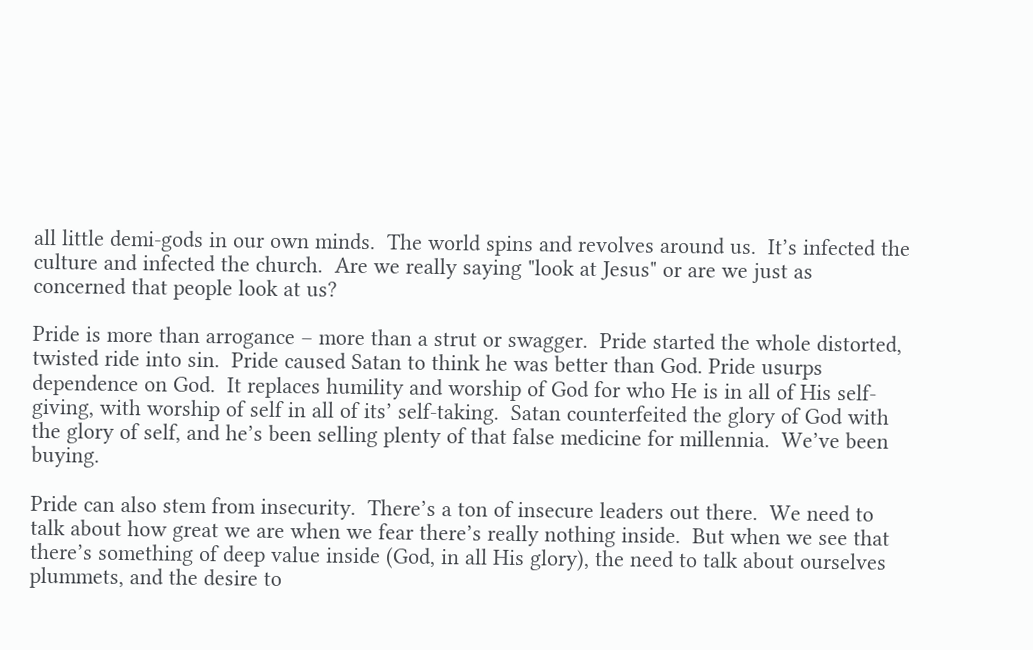all little demi-gods in our own minds.  The world spins and revolves around us.  It’s infected the culture and infected the church.  Are we really saying "look at Jesus" or are we just as concerned that people look at us?

Pride is more than arrogance – more than a strut or swagger.  Pride started the whole distorted, twisted ride into sin.  Pride caused Satan to think he was better than God. Pride usurps dependence on God.  It replaces humility and worship of God for who He is in all of His self-giving, with worship of self in all of its’ self-taking.  Satan counterfeited the glory of God with the glory of self, and he’s been selling plenty of that false medicine for millennia.  We’ve been buying.

Pride can also stem from insecurity.  There’s a ton of insecure leaders out there.  We need to talk about how great we are when we fear there’s really nothing inside.  But when we see that there’s something of deep value inside (God, in all His glory), the need to talk about ourselves plummets, and the desire to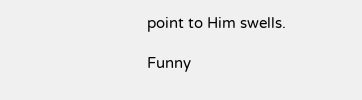point to Him swells.

Funny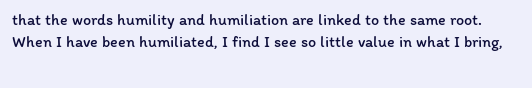that the words humility and humiliation are linked to the same root.  When I have been humiliated, I find I see so little value in what I bring,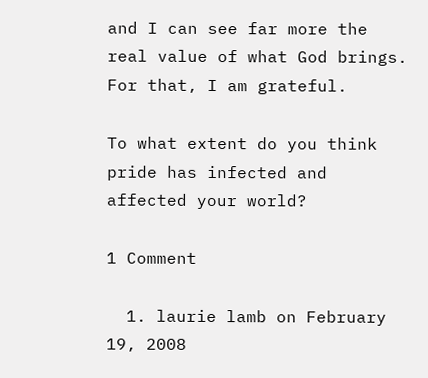and I can see far more the real value of what God brings.  For that, I am grateful.

To what extent do you think pride has infected and affected your world?

1 Comment

  1. laurie lamb on February 19, 2008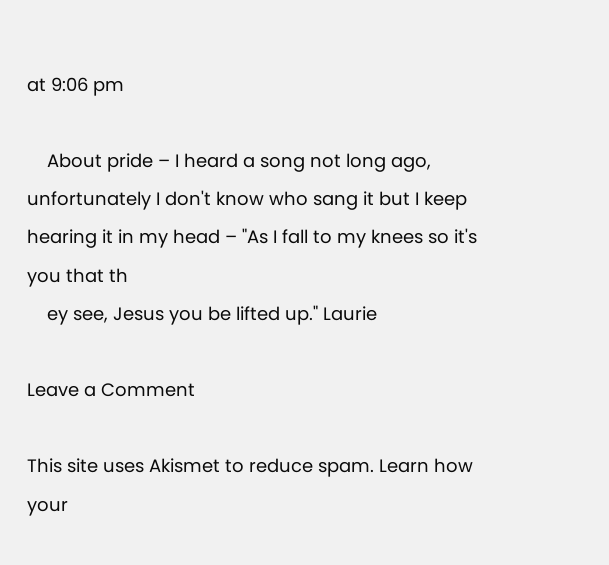at 9:06 pm

    About pride – I heard a song not long ago, unfortunately I don't know who sang it but I keep hearing it in my head – "As I fall to my knees so it's you that th
    ey see, Jesus you be lifted up." Laurie

Leave a Comment

This site uses Akismet to reduce spam. Learn how your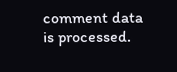comment data is processed.